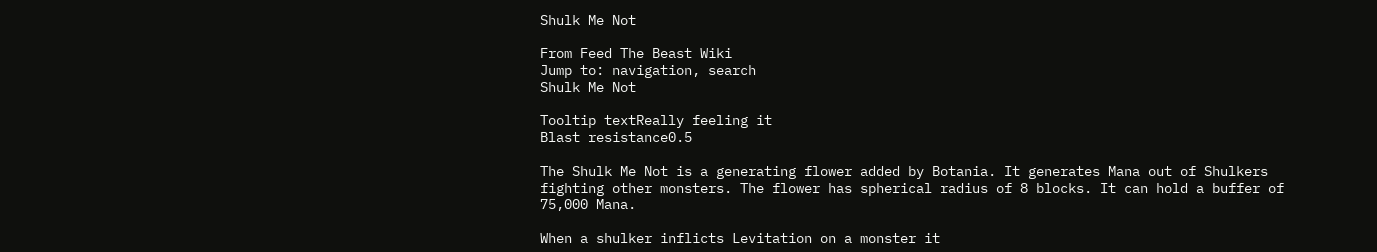Shulk Me Not

From Feed The Beast Wiki
Jump to: navigation, search
Shulk Me Not

Tooltip textReally feeling it
Blast resistance0.5

The Shulk Me Not is a generating flower added by Botania. It generates Mana out of Shulkers fighting other monsters. The flower has spherical radius of 8 blocks. It can hold a buffer of 75,000 Mana.

When a shulker inflicts Levitation on a monster it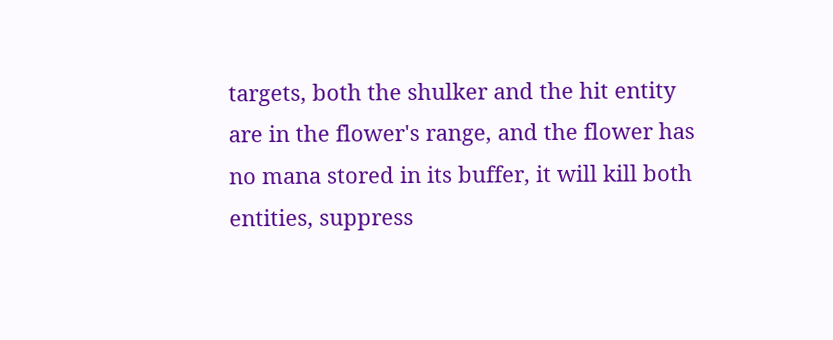targets, both the shulker and the hit entity are in the flower's range, and the flower has no mana stored in its buffer, it will kill both entities, suppress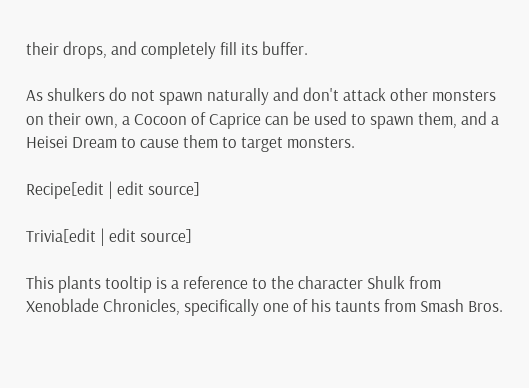their drops, and completely fill its buffer.

As shulkers do not spawn naturally and don't attack other monsters on their own, a Cocoon of Caprice can be used to spawn them, and a Heisei Dream to cause them to target monsters.

Recipe[edit | edit source]

Trivia[edit | edit source]

This plants tooltip is a reference to the character Shulk from Xenoblade Chronicles, specifically one of his taunts from Smash Bros.